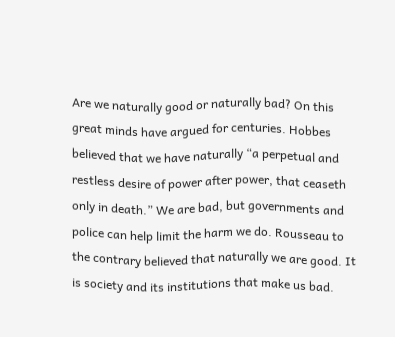Are we naturally good or naturally bad? On this great minds have argued for centuries. Hobbes believed that we have naturally “a perpetual and restless desire of power after power, that ceaseth only in death.” We are bad, but governments and police can help limit the harm we do. Rousseau to the contrary believed that naturally we are good. It is society and its institutions that make us bad.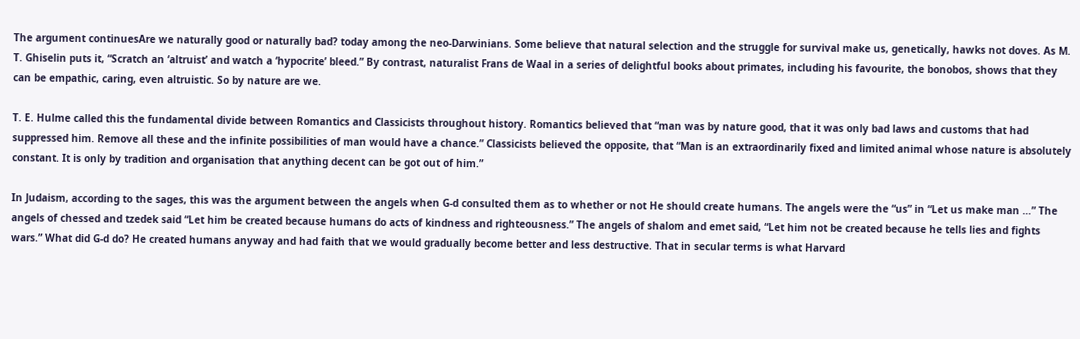The argument continuesAre we naturally good or naturally bad? today among the neo-Darwinians. Some believe that natural selection and the struggle for survival make us, genetically, hawks not doves. As M. T. Ghiselin puts it, “Scratch an ‘altruist’ and watch a ‘hypocrite’ bleed.” By contrast, naturalist Frans de Waal in a series of delightful books about primates, including his favourite, the bonobos, shows that they can be empathic, caring, even altruistic. So by nature are we.

T. E. Hulme called this the fundamental divide between Romantics and Classicists throughout history. Romantics believed that “man was by nature good, that it was only bad laws and customs that had suppressed him. Remove all these and the infinite possibilities of man would have a chance.” Classicists believed the opposite, that “Man is an extraordinarily fixed and limited animal whose nature is absolutely constant. It is only by tradition and organisation that anything decent can be got out of him.”

In Judaism, according to the sages, this was the argument between the angels when G‑d consulted them as to whether or not He should create humans. The angels were the “us” in “Let us make man …” The angels of chessed and tzedek said “Let him be created because humans do acts of kindness and righteousness.” The angels of shalom and emet said, “Let him not be created because he tells lies and fights wars.” What did G‑d do? He created humans anyway and had faith that we would gradually become better and less destructive. That in secular terms is what Harvard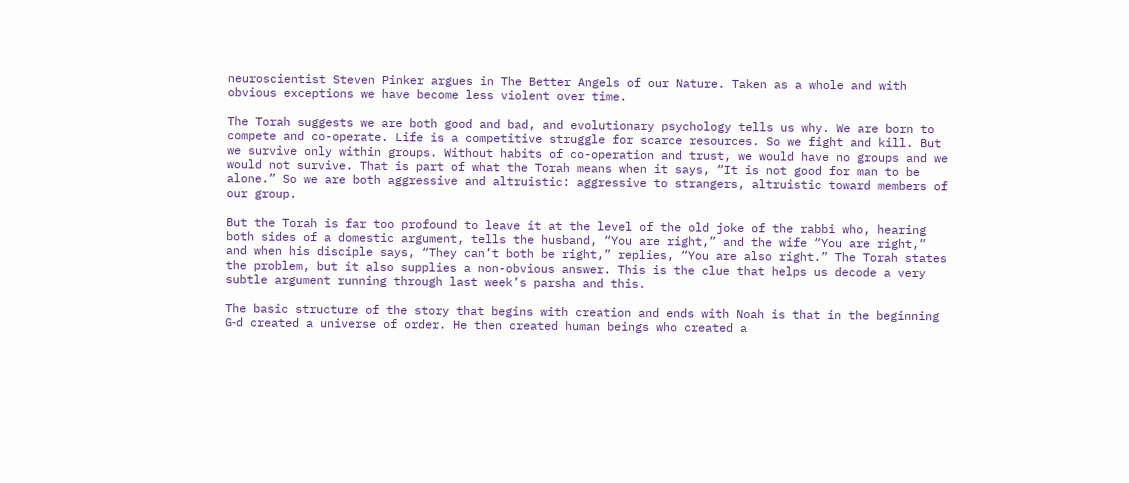neuroscientist Steven Pinker argues in The Better Angels of our Nature. Taken as a whole and with obvious exceptions we have become less violent over time.

The Torah suggests we are both good and bad, and evolutionary psychology tells us why. We are born to compete and co-operate. Life is a competitive struggle for scarce resources. So we fight and kill. But we survive only within groups. Without habits of co-operation and trust, we would have no groups and we would not survive. That is part of what the Torah means when it says, “It is not good for man to be alone.” So we are both aggressive and altruistic: aggressive to strangers, altruistic toward members of our group.

But the Torah is far too profound to leave it at the level of the old joke of the rabbi who, hearing both sides of a domestic argument, tells the husband, “You are right,” and the wife “You are right,” and when his disciple says, “They can’t both be right,” replies, “You are also right.” The Torah states the problem, but it also supplies a non-obvious answer. This is the clue that helps us decode a very subtle argument running through last week’s parsha and this.

The basic structure of the story that begins with creation and ends with Noah is that in the beginning G‑d created a universe of order. He then created human beings who created a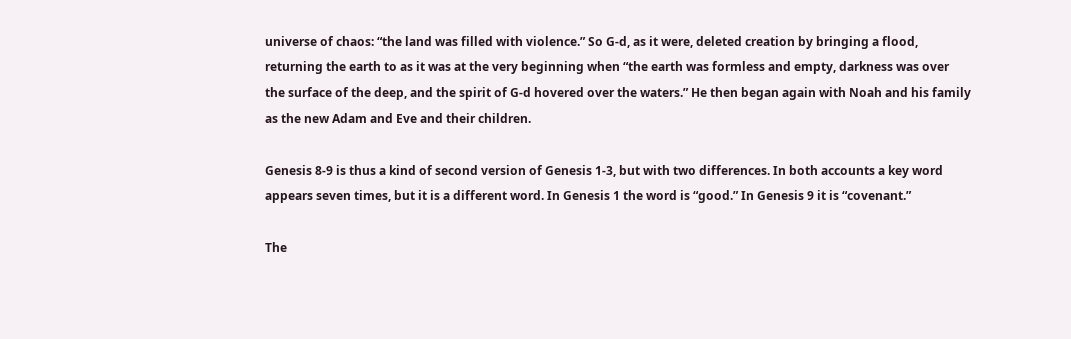universe of chaos: “the land was filled with violence.” So G‑d, as it were, deleted creation by bringing a flood, returning the earth to as it was at the very beginning when “the earth was formless and empty, darkness was over the surface of the deep, and the spirit of G‑d hovered over the waters.” He then began again with Noah and his family as the new Adam and Eve and their children.

Genesis 8-9 is thus a kind of second version of Genesis 1-3, but with two differences. In both accounts a key word appears seven times, but it is a different word. In Genesis 1 the word is “good.” In Genesis 9 it is “covenant.”

The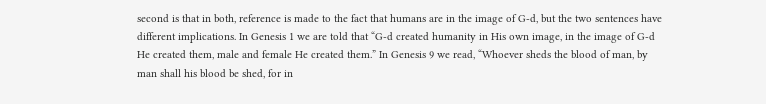second is that in both, reference is made to the fact that humans are in the image of G‑d, but the two sentences have different implications. In Genesis 1 we are told that “G‑d created humanity in His own image, in the image of G‑d He created them, male and female He created them.” In Genesis 9 we read, “Whoever sheds the blood of man, by man shall his blood be shed, for in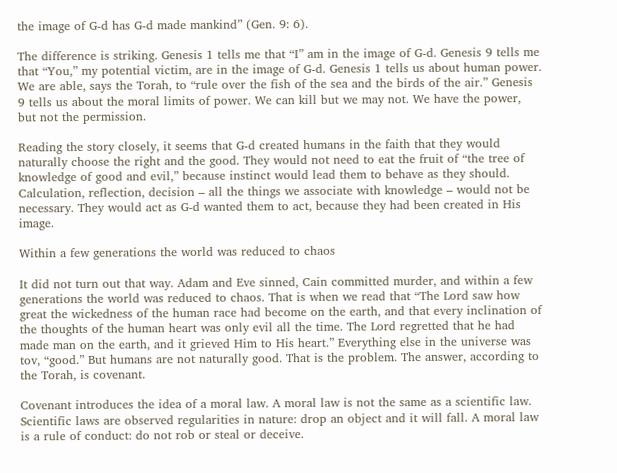the image of G‑d has G‑d made mankind” (Gen. 9: 6).

The difference is striking. Genesis 1 tells me that “I” am in the image of G‑d. Genesis 9 tells me that “You,” my potential victim, are in the image of G‑d. Genesis 1 tells us about human power. We are able, says the Torah, to “rule over the fish of the sea and the birds of the air.” Genesis 9 tells us about the moral limits of power. We can kill but we may not. We have the power, but not the permission.

Reading the story closely, it seems that G‑d created humans in the faith that they would naturally choose the right and the good. They would not need to eat the fruit of “the tree of knowledge of good and evil,” because instinct would lead them to behave as they should. Calculation, reflection, decision – all the things we associate with knowledge – would not be necessary. They would act as G‑d wanted them to act, because they had been created in His image.

Within a few generations the world was reduced to chaos

It did not turn out that way. Adam and Eve sinned, Cain committed murder, and within a few generations the world was reduced to chaos. That is when we read that “The Lord saw how great the wickedness of the human race had become on the earth, and that every inclination of the thoughts of the human heart was only evil all the time. The Lord regretted that he had made man on the earth, and it grieved Him to His heart.” Everything else in the universe was tov, “good.” But humans are not naturally good. That is the problem. The answer, according to the Torah, is covenant.

Covenant introduces the idea of a moral law. A moral law is not the same as a scientific law. Scientific laws are observed regularities in nature: drop an object and it will fall. A moral law is a rule of conduct: do not rob or steal or deceive.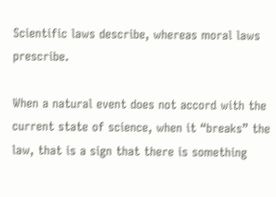Scientific laws describe, whereas moral laws prescribe.

When a natural event does not accord with the current state of science, when it “breaks” the law, that is a sign that there is something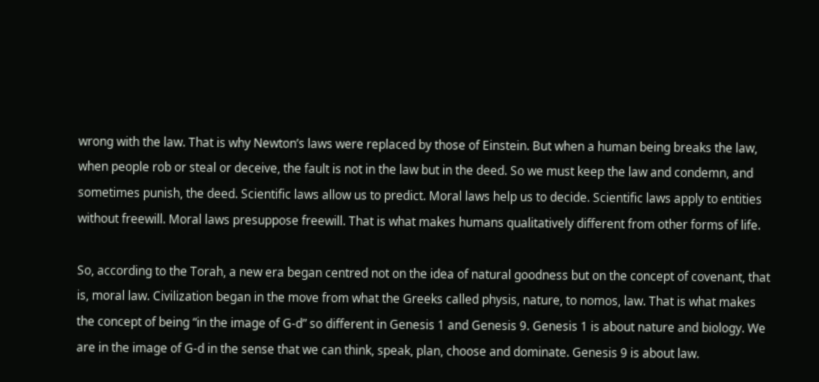wrong with the law. That is why Newton’s laws were replaced by those of Einstein. But when a human being breaks the law, when people rob or steal or deceive, the fault is not in the law but in the deed. So we must keep the law and condemn, and sometimes punish, the deed. Scientific laws allow us to predict. Moral laws help us to decide. Scientific laws apply to entities without freewill. Moral laws presuppose freewill. That is what makes humans qualitatively different from other forms of life.

So, according to the Torah, a new era began centred not on the idea of natural goodness but on the concept of covenant, that is, moral law. Civilization began in the move from what the Greeks called physis, nature, to nomos, law. That is what makes the concept of being “in the image of G‑d” so different in Genesis 1 and Genesis 9. Genesis 1 is about nature and biology. We are in the image of G‑d in the sense that we can think, speak, plan, choose and dominate. Genesis 9 is about law.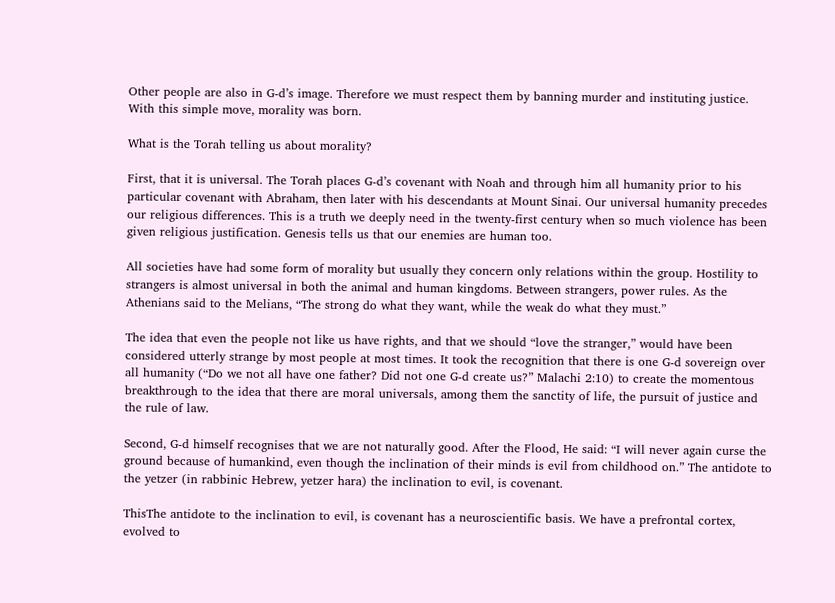Other people are also in G‑d’s image. Therefore we must respect them by banning murder and instituting justice. With this simple move, morality was born.

What is the Torah telling us about morality?

First, that it is universal. The Torah places G‑d’s covenant with Noah and through him all humanity prior to his particular covenant with Abraham, then later with his descendants at Mount Sinai. Our universal humanity precedes our religious differences. This is a truth we deeply need in the twenty-first century when so much violence has been given religious justification. Genesis tells us that our enemies are human too.

All societies have had some form of morality but usually they concern only relations within the group. Hostility to strangers is almost universal in both the animal and human kingdoms. Between strangers, power rules. As the Athenians said to the Melians, “The strong do what they want, while the weak do what they must.”

The idea that even the people not like us have rights, and that we should “love the stranger,” would have been considered utterly strange by most people at most times. It took the recognition that there is one G‑d sovereign over all humanity (“Do we not all have one father? Did not one G‑d create us?” Malachi 2:10) to create the momentous breakthrough to the idea that there are moral universals, among them the sanctity of life, the pursuit of justice and the rule of law.

Second, G‑d himself recognises that we are not naturally good. After the Flood, He said: “I will never again curse the ground because of humankind, even though the inclination of their minds is evil from childhood on.” The antidote to the yetzer (in rabbinic Hebrew, yetzer hara) the inclination to evil, is covenant.

ThisThe antidote to the inclination to evil, is covenant has a neuroscientific basis. We have a prefrontal cortex, evolved to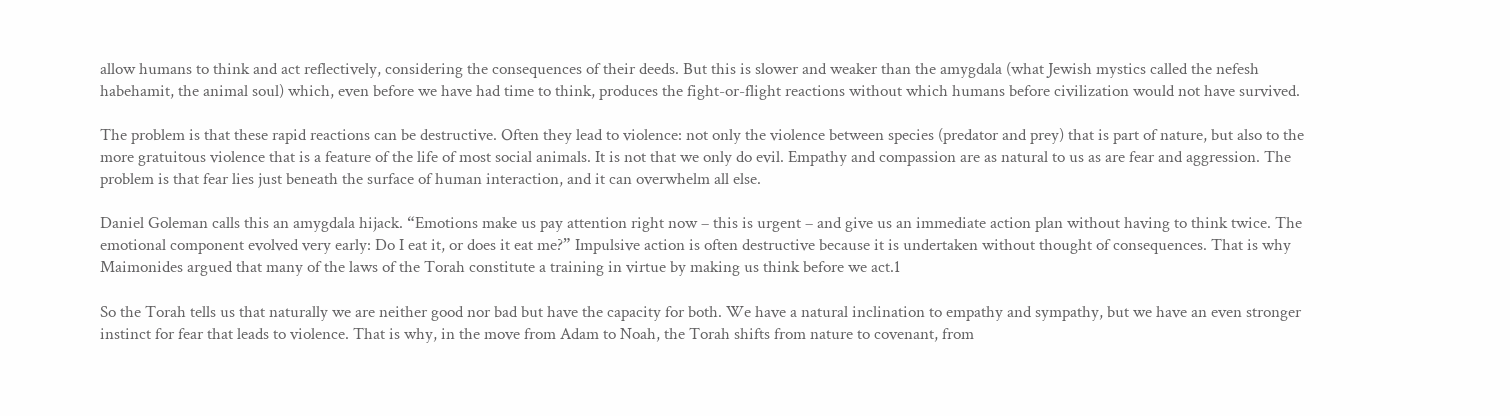allow humans to think and act reflectively, considering the consequences of their deeds. But this is slower and weaker than the amygdala (what Jewish mystics called the nefesh habehamit, the animal soul) which, even before we have had time to think, produces the fight-or-flight reactions without which humans before civilization would not have survived.

The problem is that these rapid reactions can be destructive. Often they lead to violence: not only the violence between species (predator and prey) that is part of nature, but also to the more gratuitous violence that is a feature of the life of most social animals. It is not that we only do evil. Empathy and compassion are as natural to us as are fear and aggression. The problem is that fear lies just beneath the surface of human interaction, and it can overwhelm all else.

Daniel Goleman calls this an amygdala hijack. “Emotions make us pay attention right now – this is urgent – and give us an immediate action plan without having to think twice. The emotional component evolved very early: Do I eat it, or does it eat me?” Impulsive action is often destructive because it is undertaken without thought of consequences. That is why Maimonides argued that many of the laws of the Torah constitute a training in virtue by making us think before we act.1

So the Torah tells us that naturally we are neither good nor bad but have the capacity for both. We have a natural inclination to empathy and sympathy, but we have an even stronger instinct for fear that leads to violence. That is why, in the move from Adam to Noah, the Torah shifts from nature to covenant, from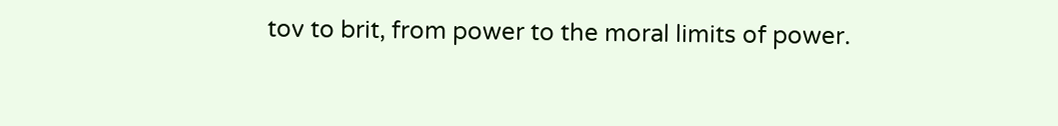tov to brit, from power to the moral limits of power.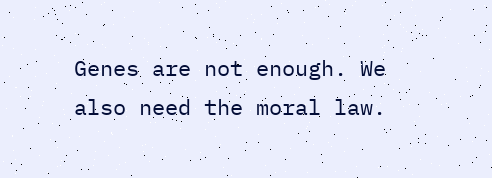Genes are not enough. We also need the moral law.